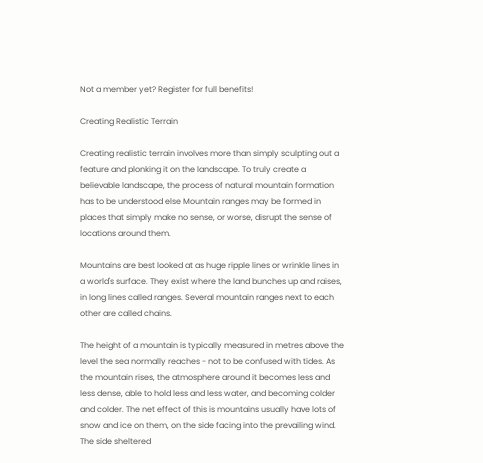Not a member yet? Register for full benefits!

Creating Realistic Terrain

Creating realistic terrain involves more than simply sculpting out a feature and plonking it on the landscape. To truly create a believable landscape, the process of natural mountain formation has to be understood else Mountain ranges may be formed in places that simply make no sense, or worse, disrupt the sense of locations around them.

Mountains are best looked at as huge ripple lines or wrinkle lines in a world's surface. They exist where the land bunches up and raises, in long lines called ranges. Several mountain ranges next to each other are called chains.

The height of a mountain is typically measured in metres above the level the sea normally reaches - not to be confused with tides. As the mountain rises, the atmosphere around it becomes less and less dense, able to hold less and less water, and becoming colder and colder. The net effect of this is mountains usually have lots of snow and ice on them, on the side facing into the prevailing wind. The side sheltered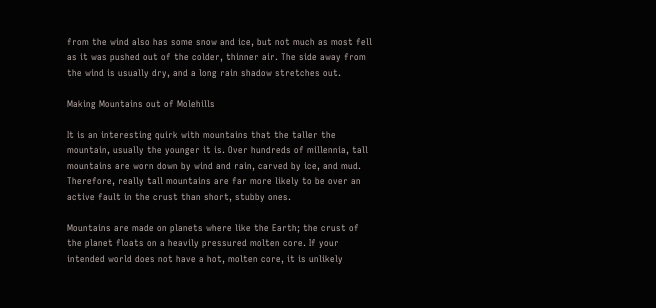from the wind also has some snow and ice, but not much as most fell as it was pushed out of the colder, thinner air. The side away from the wind is usually dry, and a long rain shadow stretches out.

Making Mountains out of Molehills

It is an interesting quirk with mountains that the taller the mountain, usually the younger it is. Over hundreds of millennia, tall mountains are worn down by wind and rain, carved by ice, and mud. Therefore, really tall mountains are far more likely to be over an active fault in the crust than short, stubby ones.

Mountains are made on planets where like the Earth; the crust of the planet floats on a heavily pressured molten core. If your intended world does not have a hot, molten core, it is unlikely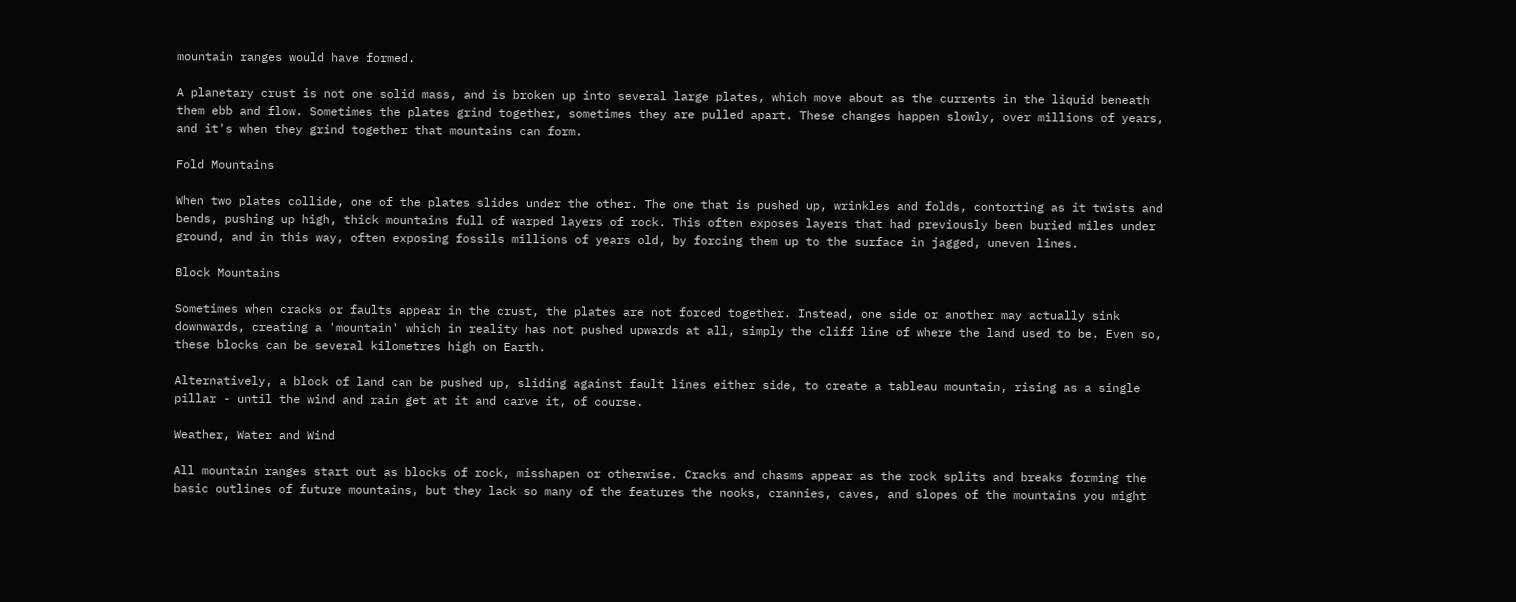mountain ranges would have formed.

A planetary crust is not one solid mass, and is broken up into several large plates, which move about as the currents in the liquid beneath them ebb and flow. Sometimes the plates grind together, sometimes they are pulled apart. These changes happen slowly, over millions of years, and it's when they grind together that mountains can form.

Fold Mountains

When two plates collide, one of the plates slides under the other. The one that is pushed up, wrinkles and folds, contorting as it twists and bends, pushing up high, thick mountains full of warped layers of rock. This often exposes layers that had previously been buried miles under ground, and in this way, often exposing fossils millions of years old, by forcing them up to the surface in jagged, uneven lines.

Block Mountains

Sometimes when cracks or faults appear in the crust, the plates are not forced together. Instead, one side or another may actually sink downwards, creating a 'mountain' which in reality has not pushed upwards at all, simply the cliff line of where the land used to be. Even so, these blocks can be several kilometres high on Earth.

Alternatively, a block of land can be pushed up, sliding against fault lines either side, to create a tableau mountain, rising as a single pillar - until the wind and rain get at it and carve it, of course.

Weather, Water and Wind

All mountain ranges start out as blocks of rock, misshapen or otherwise. Cracks and chasms appear as the rock splits and breaks forming the basic outlines of future mountains, but they lack so many of the features the nooks, crannies, caves, and slopes of the mountains you might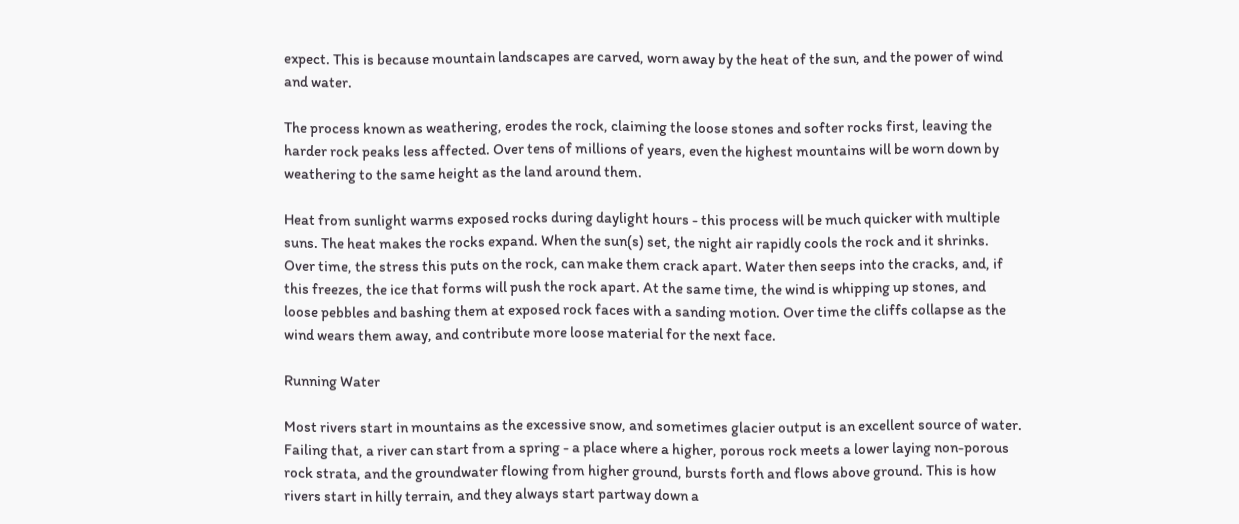expect. This is because mountain landscapes are carved, worn away by the heat of the sun, and the power of wind and water.

The process known as weathering, erodes the rock, claiming the loose stones and softer rocks first, leaving the harder rock peaks less affected. Over tens of millions of years, even the highest mountains will be worn down by weathering to the same height as the land around them.

Heat from sunlight warms exposed rocks during daylight hours - this process will be much quicker with multiple suns. The heat makes the rocks expand. When the sun(s) set, the night air rapidly cools the rock and it shrinks. Over time, the stress this puts on the rock, can make them crack apart. Water then seeps into the cracks, and, if this freezes, the ice that forms will push the rock apart. At the same time, the wind is whipping up stones, and loose pebbles and bashing them at exposed rock faces with a sanding motion. Over time the cliffs collapse as the wind wears them away, and contribute more loose material for the next face.

Running Water

Most rivers start in mountains as the excessive snow, and sometimes glacier output is an excellent source of water. Failing that, a river can start from a spring - a place where a higher, porous rock meets a lower laying non-porous rock strata, and the groundwater flowing from higher ground, bursts forth and flows above ground. This is how rivers start in hilly terrain, and they always start partway down a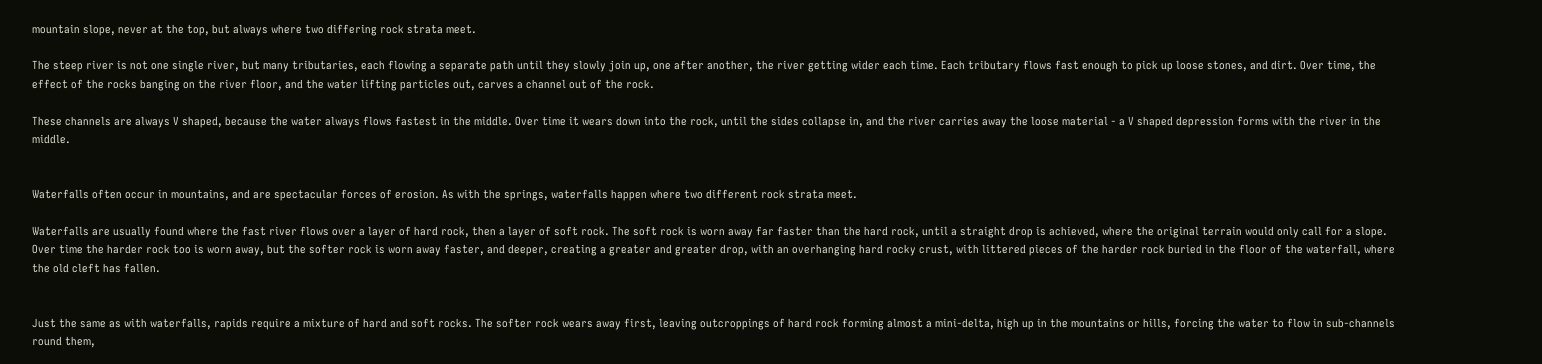mountain slope, never at the top, but always where two differing rock strata meet.

The steep river is not one single river, but many tributaries, each flowing a separate path until they slowly join up, one after another, the river getting wider each time. Each tributary flows fast enough to pick up loose stones, and dirt. Over time, the effect of the rocks banging on the river floor, and the water lifting particles out, carves a channel out of the rock.

These channels are always V shaped, because the water always flows fastest in the middle. Over time it wears down into the rock, until the sides collapse in, and the river carries away the loose material - a V shaped depression forms with the river in the middle.


Waterfalls often occur in mountains, and are spectacular forces of erosion. As with the springs, waterfalls happen where two different rock strata meet.

Waterfalls are usually found where the fast river flows over a layer of hard rock, then a layer of soft rock. The soft rock is worn away far faster than the hard rock, until a straight drop is achieved, where the original terrain would only call for a slope. Over time the harder rock too is worn away, but the softer rock is worn away faster, and deeper, creating a greater and greater drop, with an overhanging hard rocky crust, with littered pieces of the harder rock buried in the floor of the waterfall, where the old cleft has fallen.


Just the same as with waterfalls, rapids require a mixture of hard and soft rocks. The softer rock wears away first, leaving outcroppings of hard rock forming almost a mini-delta, high up in the mountains or hills, forcing the water to flow in sub-channels round them,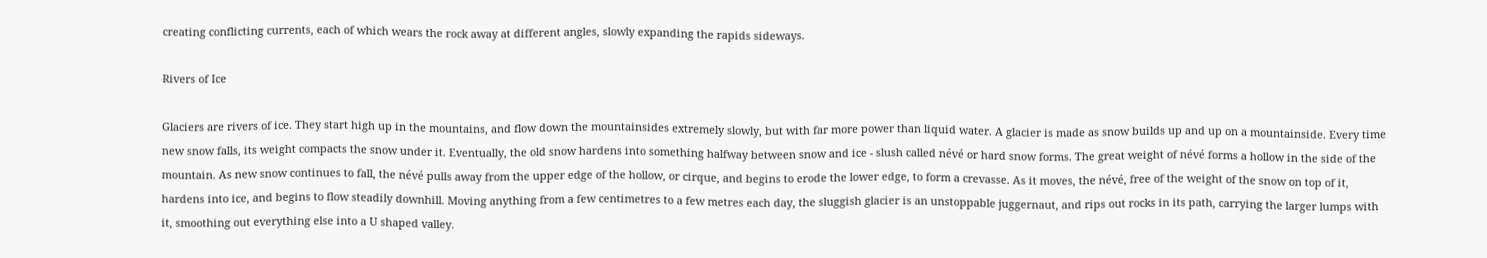creating conflicting currents, each of which wears the rock away at different angles, slowly expanding the rapids sideways.

Rivers of Ice

Glaciers are rivers of ice. They start high up in the mountains, and flow down the mountainsides extremely slowly, but with far more power than liquid water. A glacier is made as snow builds up and up on a mountainside. Every time new snow falls, its weight compacts the snow under it. Eventually, the old snow hardens into something halfway between snow and ice - slush called névé or hard snow forms. The great weight of névé forms a hollow in the side of the mountain. As new snow continues to fall, the névé pulls away from the upper edge of the hollow, or cirque, and begins to erode the lower edge, to form a crevasse. As it moves, the névé, free of the weight of the snow on top of it, hardens into ice, and begins to flow steadily downhill. Moving anything from a few centimetres to a few metres each day, the sluggish glacier is an unstoppable juggernaut, and rips out rocks in its path, carrying the larger lumps with it, smoothing out everything else into a U shaped valley.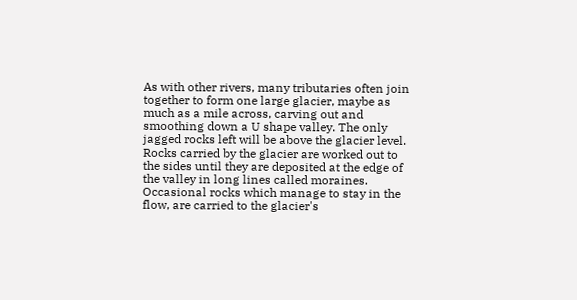As with other rivers, many tributaries often join together to form one large glacier, maybe as much as a mile across, carving out and smoothing down a U shape valley. The only jagged rocks left will be above the glacier level. Rocks carried by the glacier are worked out to the sides until they are deposited at the edge of the valley in long lines called moraines. Occasional rocks which manage to stay in the flow, are carried to the glacier's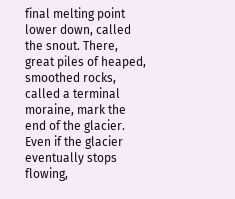final melting point lower down, called the snout. There, great piles of heaped, smoothed rocks, called a terminal moraine, mark the end of the glacier. Even if the glacier eventually stops flowing,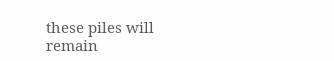these piles will remain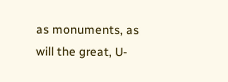as monuments, as will the great, U-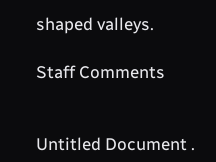shaped valleys.

Staff Comments


Untitled Document .